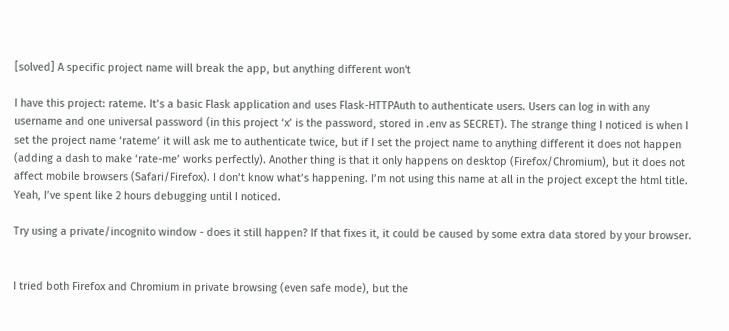[solved] A specific project name will break the app, but anything different won't

I have this project: rateme. It’s a basic Flask application and uses Flask-HTTPAuth to authenticate users. Users can log in with any username and one universal password (in this project ‘x’ is the password, stored in .env as SECRET). The strange thing I noticed is when I set the project name ‘rateme’ it will ask me to authenticate twice, but if I set the project name to anything different it does not happen (adding a dash to make ‘rate-me’ works perfectly). Another thing is that it only happens on desktop (Firefox/Chromium), but it does not affect mobile browsers (Safari/Firefox). I don’t know what’s happening. I’m not using this name at all in the project except the html title.
Yeah, I’ve spent like 2 hours debugging until I noticed.

Try using a private/incognito window - does it still happen? If that fixes it, it could be caused by some extra data stored by your browser.


I tried both Firefox and Chromium in private browsing (even safe mode), but the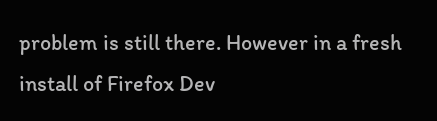problem is still there. However in a fresh install of Firefox Dev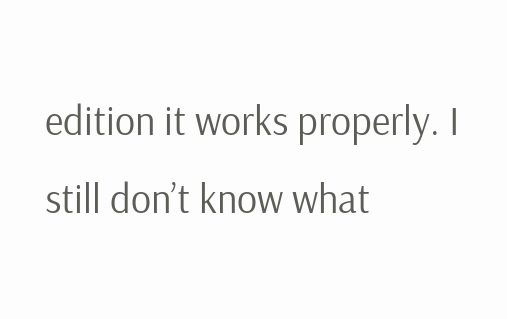edition it works properly. I still don’t know what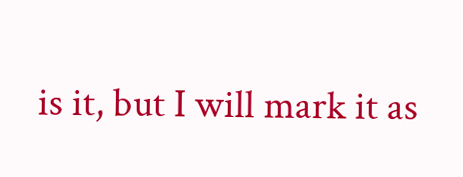is it, but I will mark it as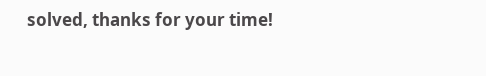solved, thanks for your time!